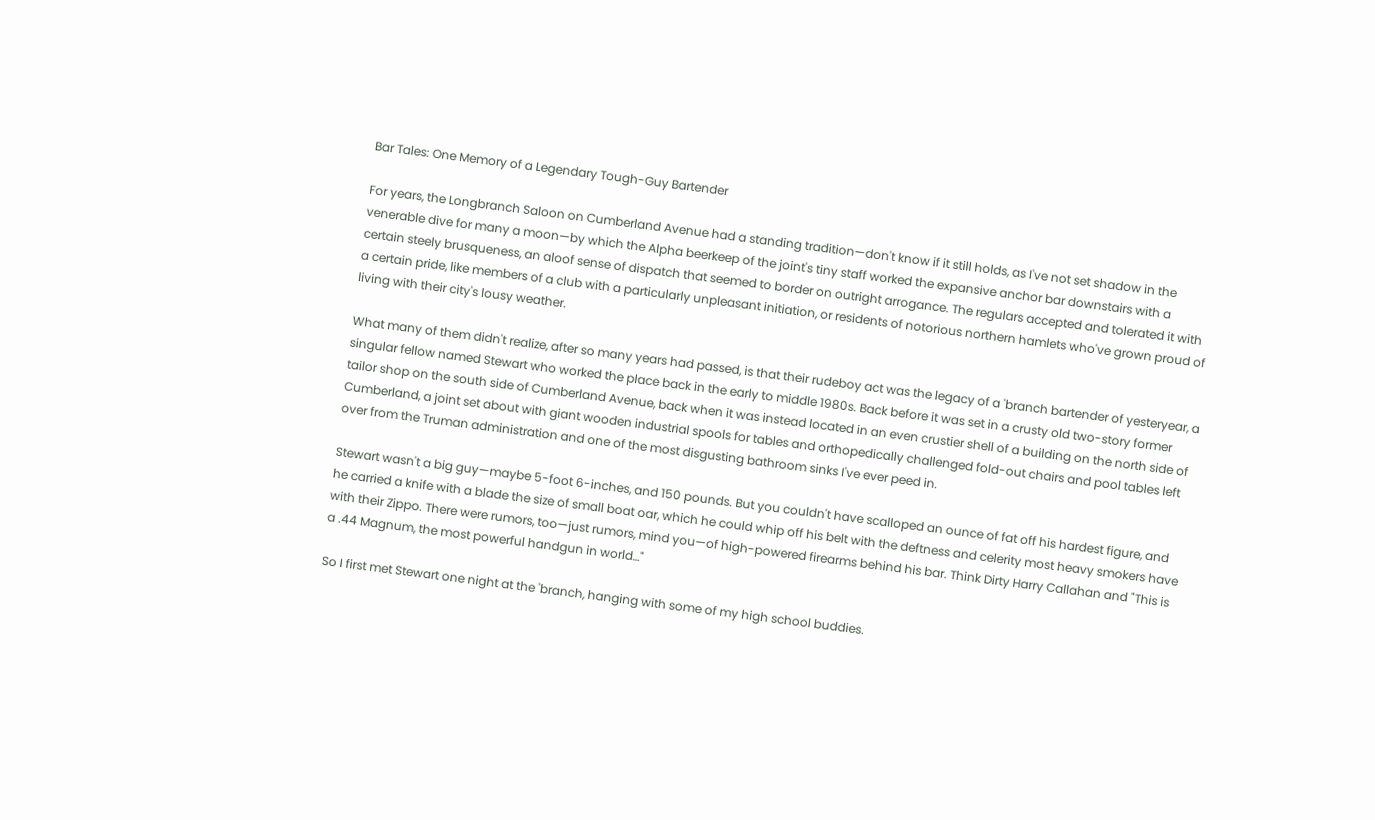Bar Tales: One Memory of a Legendary Tough-Guy Bartender

For years, the Longbranch Saloon on Cumberland Avenue had a standing tradition—don't know if it still holds, as I've not set shadow in the venerable dive for many a moon—by which the Alpha beerkeep of the joint's tiny staff worked the expansive anchor bar downstairs with a certain steely brusqueness, an aloof sense of dispatch that seemed to border on outright arrogance. The regulars accepted and tolerated it with a certain pride, like members of a club with a particularly unpleasant initiation, or residents of notorious northern hamlets who've grown proud of living with their city's lousy weather.

What many of them didn't realize, after so many years had passed, is that their rudeboy act was the legacy of a 'branch bartender of yesteryear, a singular fellow named Stewart who worked the place back in the early to middle 1980s. Back before it was set in a crusty old two-story former tailor shop on the south side of Cumberland Avenue, back when it was instead located in an even crustier shell of a building on the north side of Cumberland, a joint set about with giant wooden industrial spools for tables and orthopedically challenged fold-out chairs and pool tables left over from the Truman administration and one of the most disgusting bathroom sinks I've ever peed in.

Stewart wasn't a big guy—maybe 5-foot 6-inches, and 150 pounds. But you couldn't have scalloped an ounce of fat off his hardest figure, and he carried a knife with a blade the size of small boat oar, which he could whip off his belt with the deftness and celerity most heavy smokers have with their Zippo. There were rumors, too—just rumors, mind you—of high-powered firearms behind his bar. Think Dirty Harry Callahan and "This is a .44 Magnum, the most powerful handgun in world…"

So I first met Stewart one night at the 'branch, hanging with some of my high school buddies.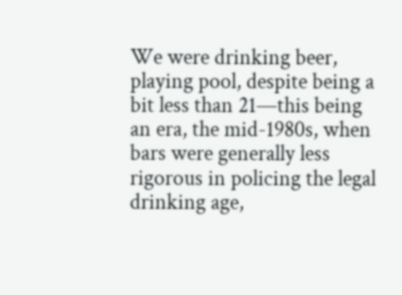We were drinking beer, playing pool, despite being a bit less than 21—this being an era, the mid-1980s, when bars were generally less rigorous in policing the legal drinking age,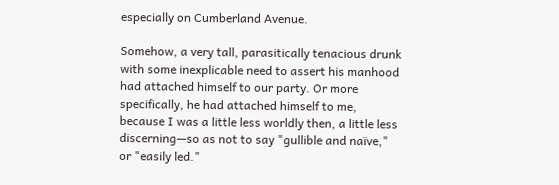especially on Cumberland Avenue.

Somehow, a very tall, parasitically tenacious drunk with some inexplicable need to assert his manhood had attached himself to our party. Or more specifically, he had attached himself to me, because I was a little less worldly then, a little less discerning—so as not to say "gullible and naïve," or "easily led."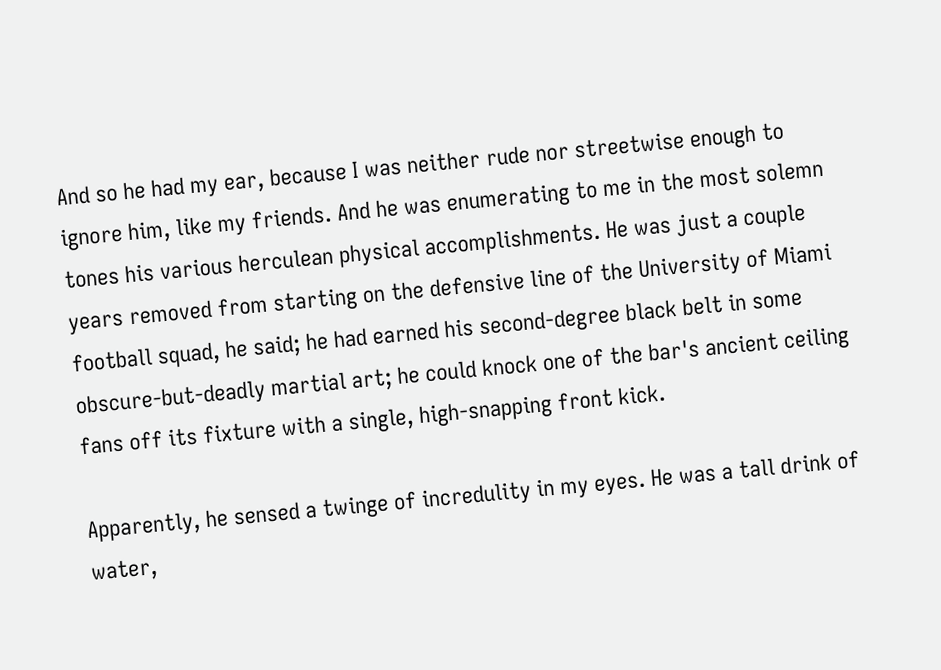And so he had my ear, because I was neither rude nor streetwise enough to ignore him, like my friends. And he was enumerating to me in the most solemn tones his various herculean physical accomplishments. He was just a couple years removed from starting on the defensive line of the University of Miami football squad, he said; he had earned his second-degree black belt in some obscure-but-deadly martial art; he could knock one of the bar's ancient ceiling fans off its fixture with a single, high-snapping front kick.

Apparently, he sensed a twinge of incredulity in my eyes. He was a tall drink of water,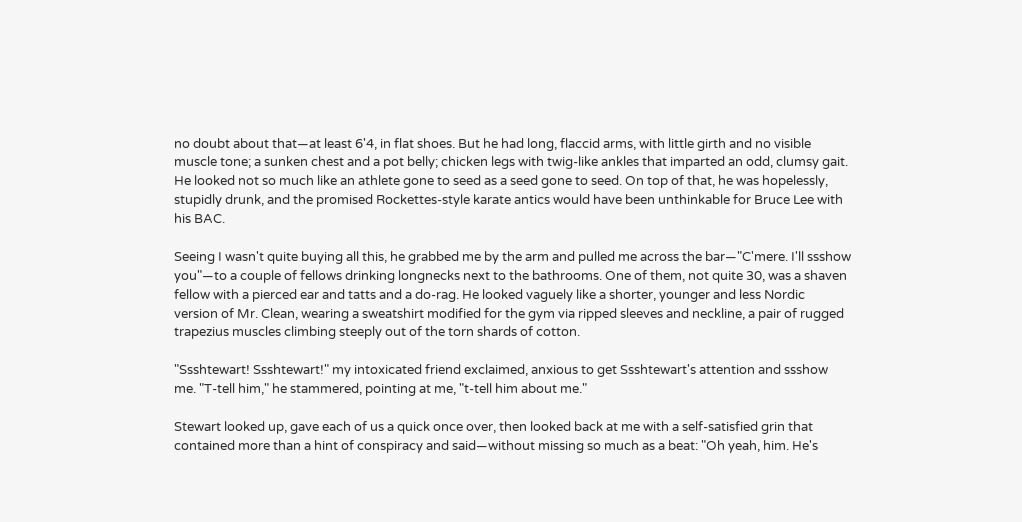no doubt about that—at least 6'4, in flat shoes. But he had long, flaccid arms, with little girth and no visible muscle tone; a sunken chest and a pot belly; chicken legs with twig-like ankles that imparted an odd, clumsy gait. He looked not so much like an athlete gone to seed as a seed gone to seed. On top of that, he was hopelessly, stupidly drunk, and the promised Rockettes-style karate antics would have been unthinkable for Bruce Lee with his BAC.

Seeing I wasn't quite buying all this, he grabbed me by the arm and pulled me across the bar—"C'mere. I'll ssshow you"—to a couple of fellows drinking longnecks next to the bathrooms. One of them, not quite 30, was a shaven fellow with a pierced ear and tatts and a do-rag. He looked vaguely like a shorter, younger and less Nordic version of Mr. Clean, wearing a sweatshirt modified for the gym via ripped sleeves and neckline, a pair of rugged trapezius muscles climbing steeply out of the torn shards of cotton.

"Ssshtewart! Ssshtewart!" my intoxicated friend exclaimed, anxious to get Ssshtewart's attention and ssshow me. "T-tell him," he stammered, pointing at me, "t-tell him about me."

Stewart looked up, gave each of us a quick once over, then looked back at me with a self-satisfied grin that contained more than a hint of conspiracy and said—without missing so much as a beat: "Oh yeah, him. He's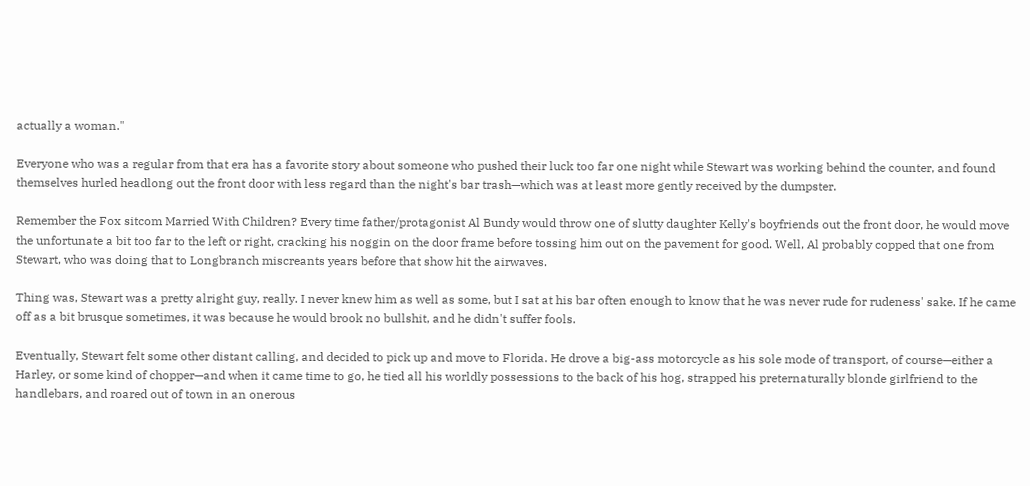actually a woman."

Everyone who was a regular from that era has a favorite story about someone who pushed their luck too far one night while Stewart was working behind the counter, and found themselves hurled headlong out the front door with less regard than the night's bar trash—which was at least more gently received by the dumpster.

Remember the Fox sitcom Married With Children? Every time father/protagonist Al Bundy would throw one of slutty daughter Kelly's boyfriends out the front door, he would move the unfortunate a bit too far to the left or right, cracking his noggin on the door frame before tossing him out on the pavement for good. Well, Al probably copped that one from Stewart, who was doing that to Longbranch miscreants years before that show hit the airwaves.

Thing was, Stewart was a pretty alright guy, really. I never knew him as well as some, but I sat at his bar often enough to know that he was never rude for rudeness' sake. If he came off as a bit brusque sometimes, it was because he would brook no bullshit, and he didn't suffer fools.

Eventually, Stewart felt some other distant calling, and decided to pick up and move to Florida. He drove a big-ass motorcycle as his sole mode of transport, of course—either a Harley, or some kind of chopper—and when it came time to go, he tied all his worldly possessions to the back of his hog, strapped his preternaturally blonde girlfriend to the handlebars, and roared out of town in an onerous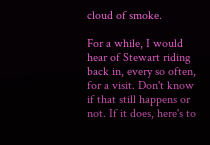cloud of smoke.

For a while, I would hear of Stewart riding back in, every so often, for a visit. Don't know if that still happens or not. If it does, here's to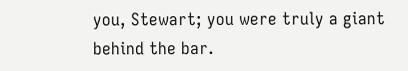you, Stewart; you were truly a giant behind the bar.